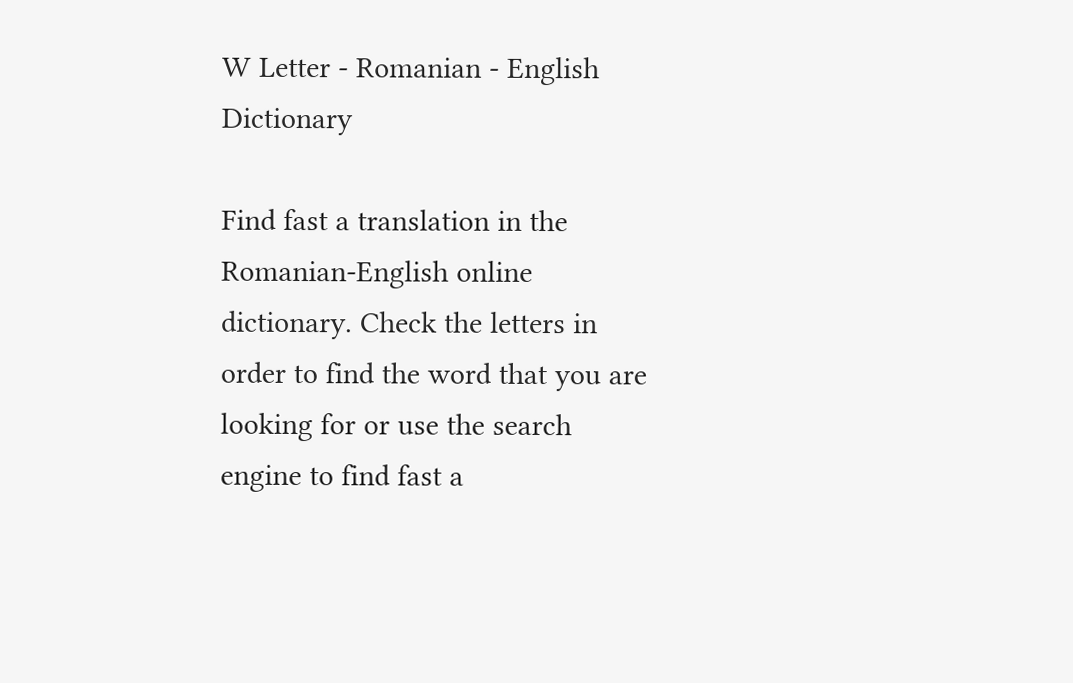W Letter - Romanian - English Dictionary

Find fast a translation in the Romanian-English online dictionary. Check the letters in order to find the word that you are looking for or use the search engine to find fast a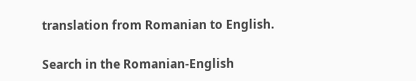translation from Romanian to English.

Search in the Romanian-English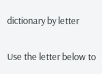dictionary by letter

Use the letter below to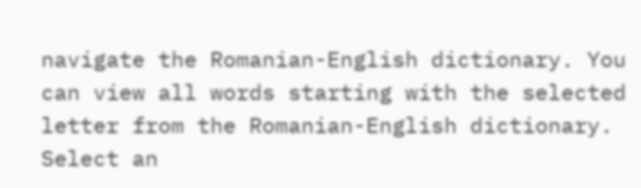navigate the Romanian-English dictionary. You can view all words starting with the selected letter from the Romanian-English dictionary. Select an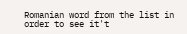Romanian word from the list in order to see it't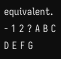equivalent.
- 1 2 ? A B C D E F G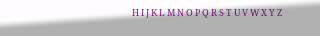H I J K L M N O P Q R S T U V W X Y Z